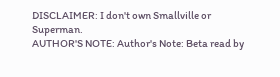DISCLAIMER: I don't own Smallville or Superman.
AUTHOR'S NOTE: Author's Note: Beta read by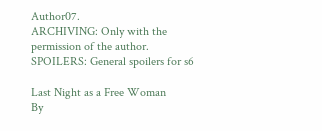Author07.
ARCHIVING: Only with the permission of the author.
SPOILERS: General spoilers for s6

Last Night as a Free Woman
By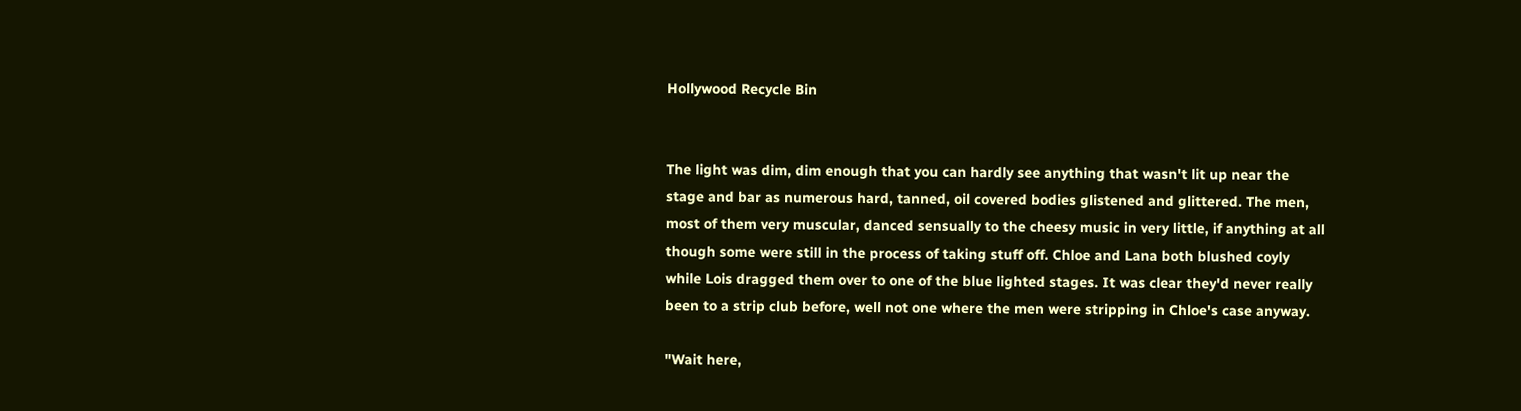Hollywood Recycle Bin


The light was dim, dim enough that you can hardly see anything that wasn't lit up near the stage and bar as numerous hard, tanned, oil covered bodies glistened and glittered. The men, most of them very muscular, danced sensually to the cheesy music in very little, if anything at all though some were still in the process of taking stuff off. Chloe and Lana both blushed coyly while Lois dragged them over to one of the blue lighted stages. It was clear they'd never really been to a strip club before, well not one where the men were stripping in Chloe's case anyway.

"Wait here,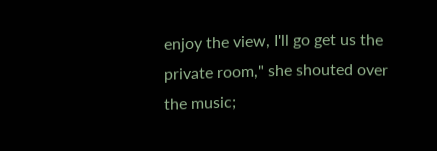enjoy the view, I'll go get us the private room," she shouted over the music;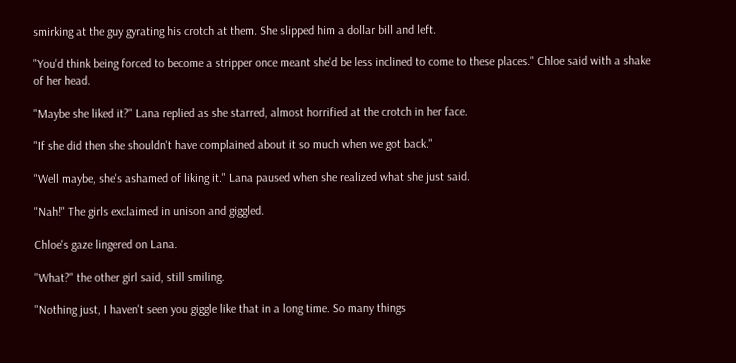smirking at the guy gyrating his crotch at them. She slipped him a dollar bill and left.

"You'd think being forced to become a stripper once meant she'd be less inclined to come to these places." Chloe said with a shake of her head.

"Maybe she liked it?" Lana replied as she starred, almost horrified at the crotch in her face.

"If she did then she shouldn't have complained about it so much when we got back."

"Well maybe, she's ashamed of liking it." Lana paused when she realized what she just said.

"Nah!" The girls exclaimed in unison and giggled.

Chloe's gaze lingered on Lana.

"What?" the other girl said, still smiling.

"Nothing just, I haven't seen you giggle like that in a long time. So many things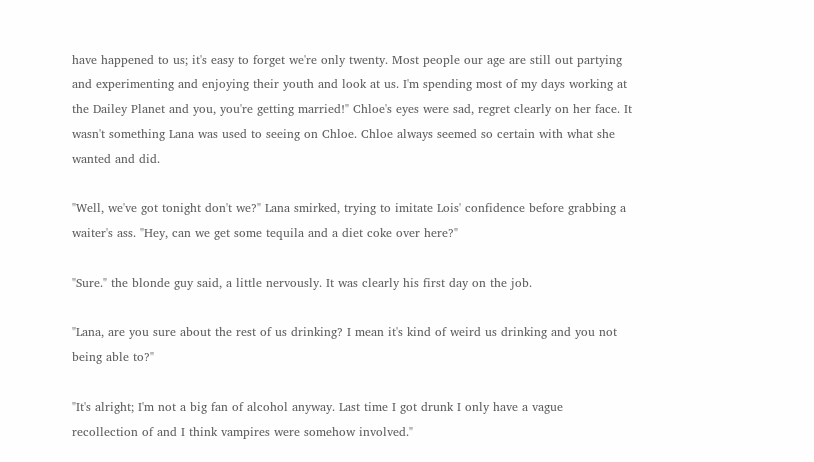have happened to us; it's easy to forget we're only twenty. Most people our age are still out partying and experimenting and enjoying their youth and look at us. I'm spending most of my days working at the Dailey Planet and you, you're getting married!" Chloe's eyes were sad, regret clearly on her face. It wasn't something Lana was used to seeing on Chloe. Chloe always seemed so certain with what she wanted and did.

"Well, we've got tonight don't we?" Lana smirked, trying to imitate Lois' confidence before grabbing a waiter's ass. "Hey, can we get some tequila and a diet coke over here?"

"Sure." the blonde guy said, a little nervously. It was clearly his first day on the job.

"Lana, are you sure about the rest of us drinking? I mean it's kind of weird us drinking and you not being able to?"

"It's alright; I'm not a big fan of alcohol anyway. Last time I got drunk I only have a vague recollection of and I think vampires were somehow involved."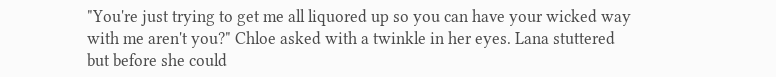"You're just trying to get me all liquored up so you can have your wicked way with me aren't you?" Chloe asked with a twinkle in her eyes. Lana stuttered but before she could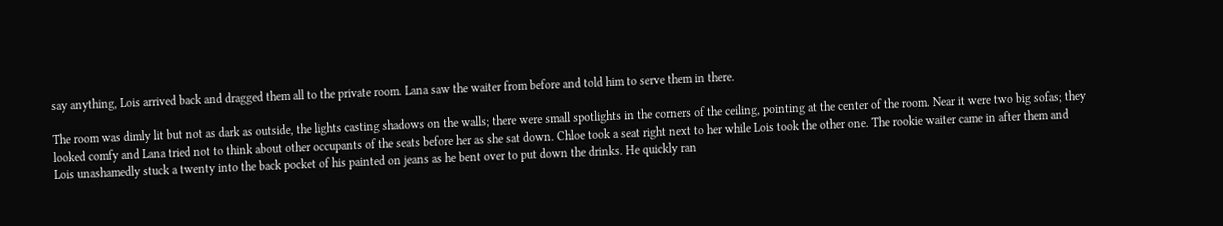say anything, Lois arrived back and dragged them all to the private room. Lana saw the waiter from before and told him to serve them in there.

The room was dimly lit but not as dark as outside, the lights casting shadows on the walls; there were small spotlights in the corners of the ceiling, pointing at the center of the room. Near it were two big sofas; they looked comfy and Lana tried not to think about other occupants of the seats before her as she sat down. Chloe took a seat right next to her while Lois took the other one. The rookie waiter came in after them and Lois unashamedly stuck a twenty into the back pocket of his painted on jeans as he bent over to put down the drinks. He quickly ran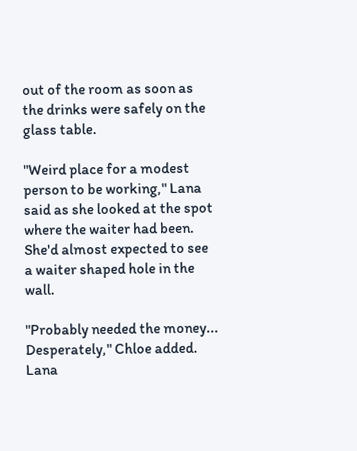out of the room as soon as the drinks were safely on the glass table.

"Weird place for a modest person to be working," Lana said as she looked at the spot where the waiter had been. She'd almost expected to see a waiter shaped hole in the wall.

"Probably needed the money... Desperately," Chloe added. Lana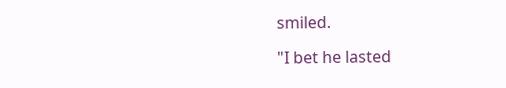smiled.

"I bet he lasted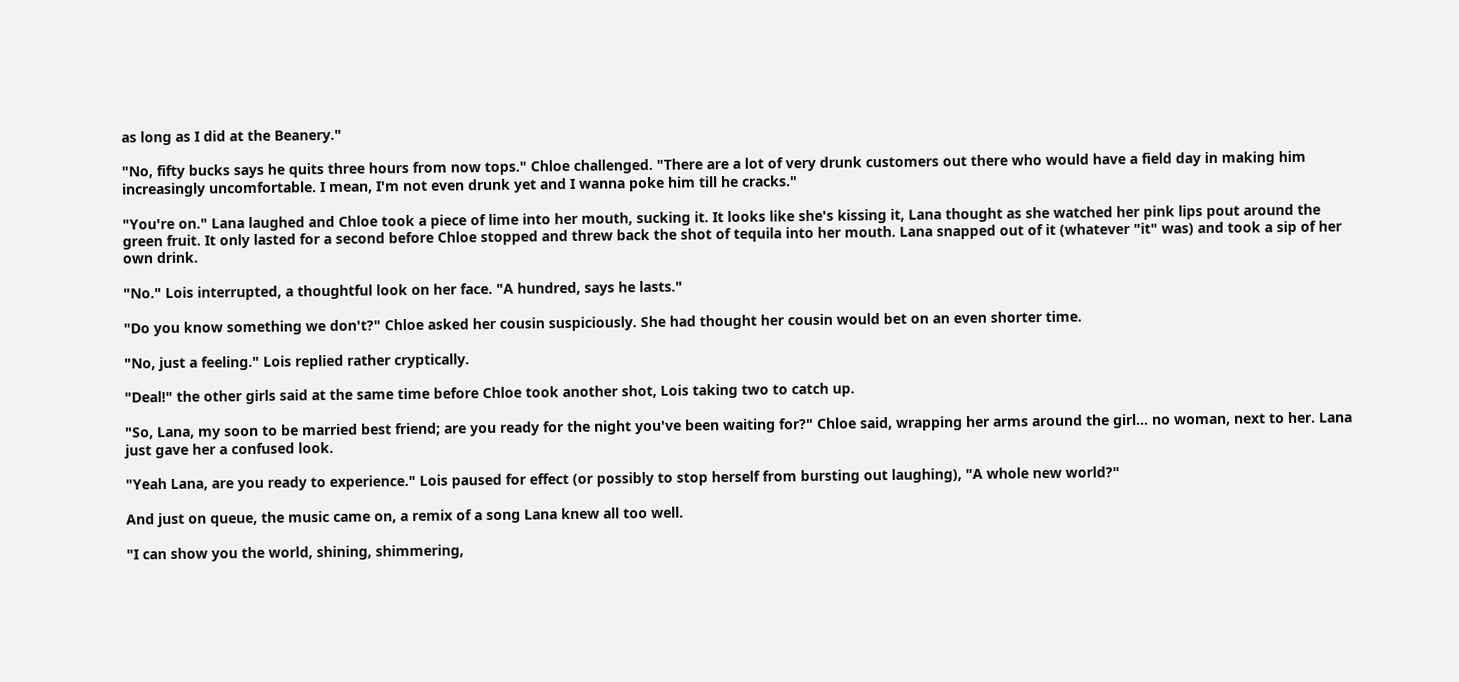as long as I did at the Beanery."

"No, fifty bucks says he quits three hours from now tops." Chloe challenged. "There are a lot of very drunk customers out there who would have a field day in making him increasingly uncomfortable. I mean, I'm not even drunk yet and I wanna poke him till he cracks."

"You're on." Lana laughed and Chloe took a piece of lime into her mouth, sucking it. It looks like she's kissing it, Lana thought as she watched her pink lips pout around the green fruit. It only lasted for a second before Chloe stopped and threw back the shot of tequila into her mouth. Lana snapped out of it (whatever "it" was) and took a sip of her own drink.

"No." Lois interrupted, a thoughtful look on her face. "A hundred, says he lasts."

"Do you know something we don't?" Chloe asked her cousin suspiciously. She had thought her cousin would bet on an even shorter time.

"No, just a feeling." Lois replied rather cryptically.

"Deal!" the other girls said at the same time before Chloe took another shot, Lois taking two to catch up.

"So, Lana, my soon to be married best friend; are you ready for the night you've been waiting for?" Chloe said, wrapping her arms around the girl... no woman, next to her. Lana just gave her a confused look.

"Yeah Lana, are you ready to experience." Lois paused for effect (or possibly to stop herself from bursting out laughing), "A whole new world?"

And just on queue, the music came on, a remix of a song Lana knew all too well.

"I can show you the world, shining, shimmering,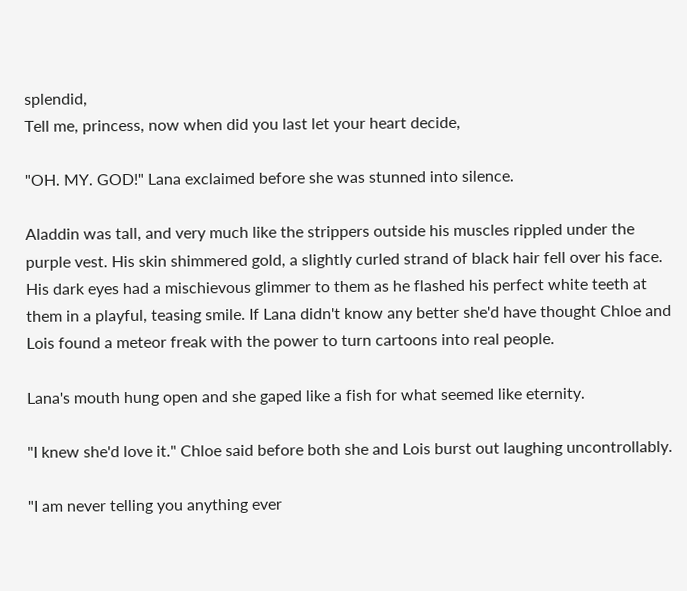splendid,
Tell me, princess, now when did you last let your heart decide,

"OH. MY. GOD!" Lana exclaimed before she was stunned into silence.

Aladdin was tall, and very much like the strippers outside his muscles rippled under the purple vest. His skin shimmered gold, a slightly curled strand of black hair fell over his face. His dark eyes had a mischievous glimmer to them as he flashed his perfect white teeth at them in a playful, teasing smile. If Lana didn't know any better she'd have thought Chloe and Lois found a meteor freak with the power to turn cartoons into real people.

Lana's mouth hung open and she gaped like a fish for what seemed like eternity.

"I knew she'd love it." Chloe said before both she and Lois burst out laughing uncontrollably.

"I am never telling you anything ever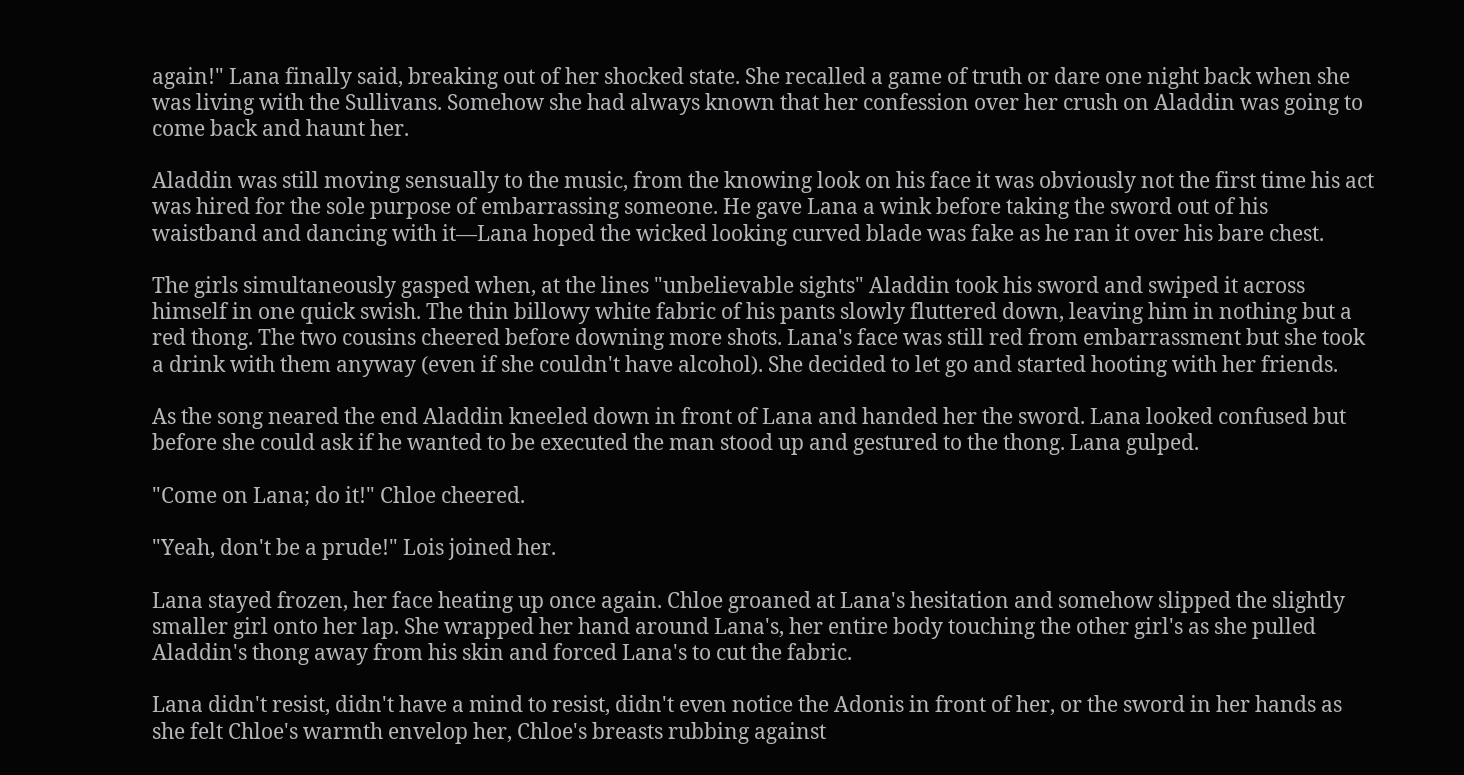again!" Lana finally said, breaking out of her shocked state. She recalled a game of truth or dare one night back when she was living with the Sullivans. Somehow she had always known that her confession over her crush on Aladdin was going to come back and haunt her.

Aladdin was still moving sensually to the music, from the knowing look on his face it was obviously not the first time his act was hired for the sole purpose of embarrassing someone. He gave Lana a wink before taking the sword out of his waistband and dancing with it—Lana hoped the wicked looking curved blade was fake as he ran it over his bare chest.

The girls simultaneously gasped when, at the lines "unbelievable sights" Aladdin took his sword and swiped it across himself in one quick swish. The thin billowy white fabric of his pants slowly fluttered down, leaving him in nothing but a red thong. The two cousins cheered before downing more shots. Lana's face was still red from embarrassment but she took a drink with them anyway (even if she couldn't have alcohol). She decided to let go and started hooting with her friends.

As the song neared the end Aladdin kneeled down in front of Lana and handed her the sword. Lana looked confused but before she could ask if he wanted to be executed the man stood up and gestured to the thong. Lana gulped.

"Come on Lana; do it!" Chloe cheered.

"Yeah, don't be a prude!" Lois joined her.

Lana stayed frozen, her face heating up once again. Chloe groaned at Lana's hesitation and somehow slipped the slightly smaller girl onto her lap. She wrapped her hand around Lana's, her entire body touching the other girl's as she pulled Aladdin's thong away from his skin and forced Lana's to cut the fabric.

Lana didn't resist, didn't have a mind to resist, didn't even notice the Adonis in front of her, or the sword in her hands as she felt Chloe's warmth envelop her, Chloe's breasts rubbing against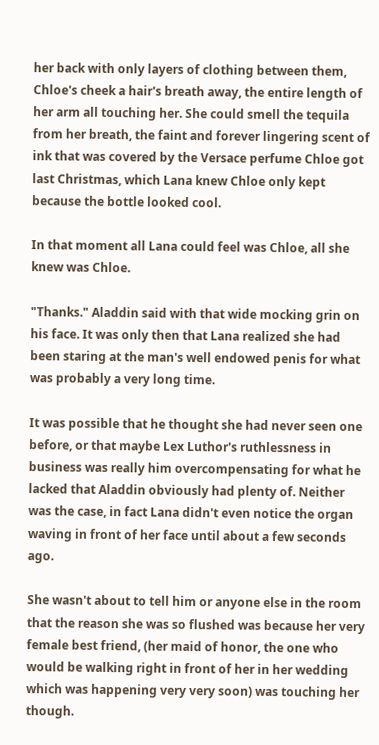her back with only layers of clothing between them, Chloe's cheek a hair's breath away, the entire length of her arm all touching her. She could smell the tequila from her breath, the faint and forever lingering scent of ink that was covered by the Versace perfume Chloe got last Christmas, which Lana knew Chloe only kept because the bottle looked cool.

In that moment all Lana could feel was Chloe, all she knew was Chloe.

"Thanks." Aladdin said with that wide mocking grin on his face. It was only then that Lana realized she had been staring at the man's well endowed penis for what was probably a very long time.

It was possible that he thought she had never seen one before, or that maybe Lex Luthor's ruthlessness in business was really him overcompensating for what he lacked that Aladdin obviously had plenty of. Neither was the case, in fact Lana didn't even notice the organ waving in front of her face until about a few seconds ago.

She wasn't about to tell him or anyone else in the room that the reason she was so flushed was because her very female best friend, (her maid of honor, the one who would be walking right in front of her in her wedding which was happening very very soon) was touching her though.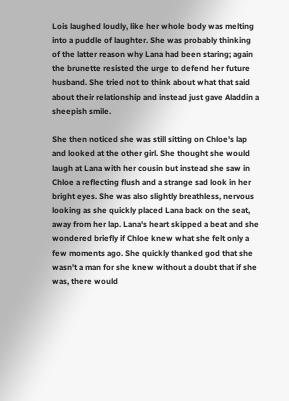Lois laughed loudly, like her whole body was melting into a puddle of laughter. She was probably thinking of the latter reason why Lana had been staring; again the brunette resisted the urge to defend her future husband. She tried not to think about what that said about their relationship and instead just gave Aladdin a sheepish smile.

She then noticed she was still sitting on Chloe's lap and looked at the other girl. She thought she would laugh at Lana with her cousin but instead she saw in Chloe a reflecting flush and a strange sad look in her bright eyes. She was also slightly breathless, nervous looking as she quickly placed Lana back on the seat, away from her lap. Lana's heart skipped a beat and she wondered briefly if Chloe knew what she felt only a few moments ago. She quickly thanked god that she wasn't a man for she knew without a doubt that if she was, there would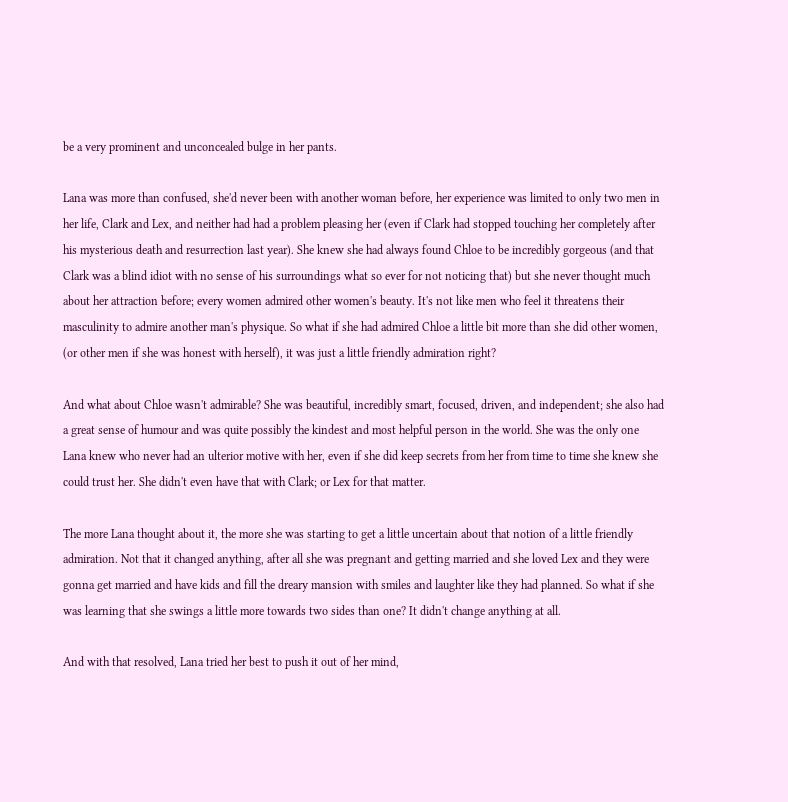be a very prominent and unconcealed bulge in her pants.

Lana was more than confused, she'd never been with another woman before, her experience was limited to only two men in her life, Clark and Lex, and neither had had a problem pleasing her (even if Clark had stopped touching her completely after his mysterious death and resurrection last year). She knew she had always found Chloe to be incredibly gorgeous (and that Clark was a blind idiot with no sense of his surroundings what so ever for not noticing that) but she never thought much about her attraction before; every women admired other women's beauty. It's not like men who feel it threatens their masculinity to admire another man's physique. So what if she had admired Chloe a little bit more than she did other women, (or other men if she was honest with herself), it was just a little friendly admiration right?

And what about Chloe wasn't admirable? She was beautiful, incredibly smart, focused, driven, and independent; she also had a great sense of humour and was quite possibly the kindest and most helpful person in the world. She was the only one Lana knew who never had an ulterior motive with her, even if she did keep secrets from her from time to time she knew she could trust her. She didn't even have that with Clark; or Lex for that matter.

The more Lana thought about it, the more she was starting to get a little uncertain about that notion of a little friendly admiration. Not that it changed anything, after all she was pregnant and getting married and she loved Lex and they were gonna get married and have kids and fill the dreary mansion with smiles and laughter like they had planned. So what if she was learning that she swings a little more towards two sides than one? It didn't change anything at all.

And with that resolved, Lana tried her best to push it out of her mind,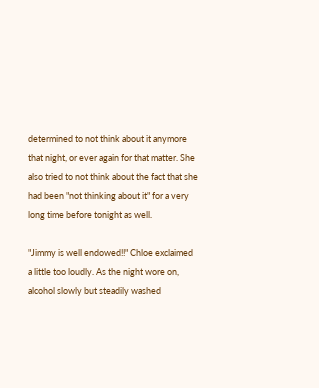determined to not think about it anymore that night, or ever again for that matter. She also tried to not think about the fact that she had been "not thinking about it" for a very long time before tonight as well.

"Jimmy is well endowed!!" Chloe exclaimed a little too loudly. As the night wore on, alcohol slowly but steadily washed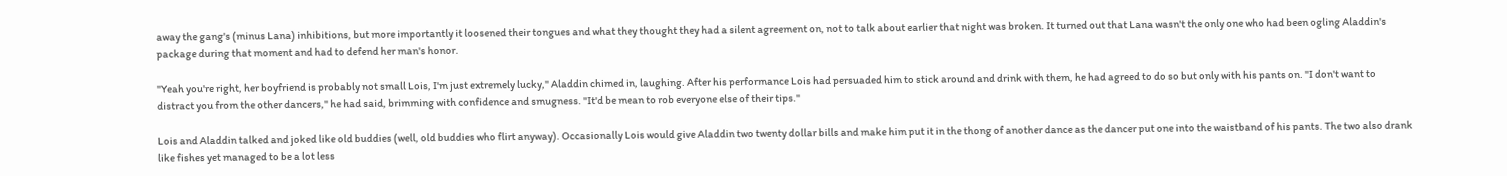away the gang's (minus Lana) inhibitions, but more importantly it loosened their tongues and what they thought they had a silent agreement on, not to talk about earlier that night was broken. It turned out that Lana wasn't the only one who had been ogling Aladdin's package during that moment and had to defend her man's honor.

"Yeah you're right, her boyfriend is probably not small Lois, I'm just extremely lucky," Aladdin chimed in, laughing. After his performance Lois had persuaded him to stick around and drink with them, he had agreed to do so but only with his pants on. "I don't want to distract you from the other dancers," he had said, brimming with confidence and smugness. "It'd be mean to rob everyone else of their tips."

Lois and Aladdin talked and joked like old buddies (well, old buddies who flirt anyway). Occasionally Lois would give Aladdin two twenty dollar bills and make him put it in the thong of another dance as the dancer put one into the waistband of his pants. The two also drank like fishes yet managed to be a lot less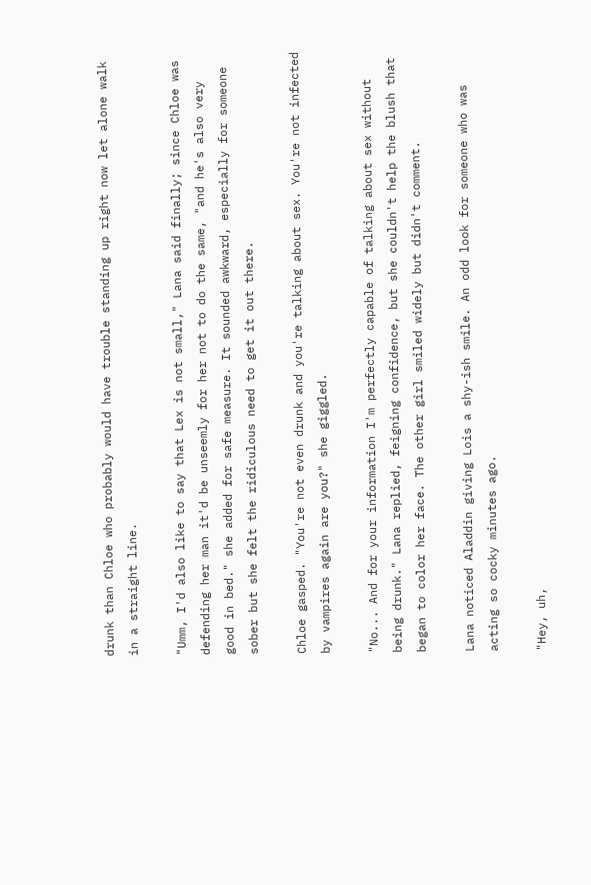drunk than Chloe who probably would have trouble standing up right now let alone walk in a straight line.

"Umm, I'd also like to say that Lex is not small," Lana said finally; since Chloe was defending her man it'd be unseemly for her not to do the same, "and he's also very good in bed." she added for safe measure. It sounded awkward, especially for someone sober but she felt the ridiculous need to get it out there.

Chloe gasped. "You're not even drunk and you're talking about sex. You're not infected by vampires again are you?" she giggled.

"No... And for your information I'm perfectly capable of talking about sex without being drunk." Lana replied, feigning confidence, but she couldn't help the blush that began to color her face. The other girl smiled widely but didn't comment.

Lana noticed Aladdin giving Lois a shy-ish smile. An odd look for someone who was acting so cocky minutes ago.

"Hey, uh,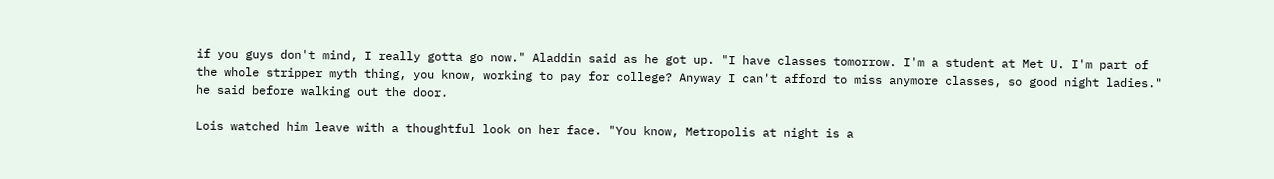if you guys don't mind, I really gotta go now." Aladdin said as he got up. "I have classes tomorrow. I'm a student at Met U. I'm part of the whole stripper myth thing, you know, working to pay for college? Anyway I can't afford to miss anymore classes, so good night ladies." he said before walking out the door.

Lois watched him leave with a thoughtful look on her face. "You know, Metropolis at night is a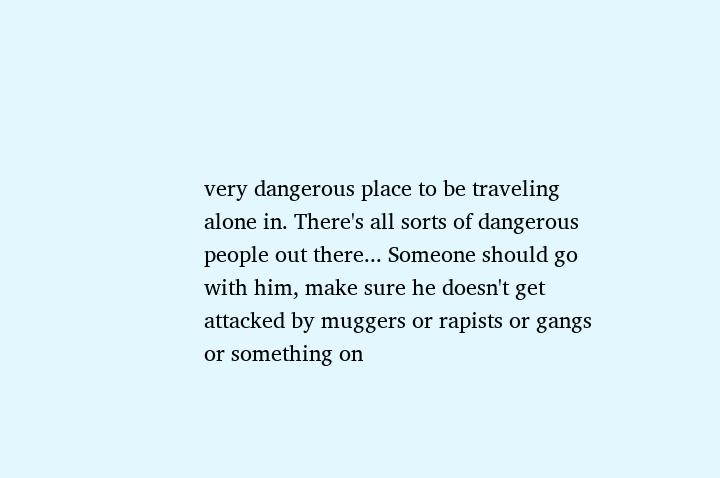very dangerous place to be traveling alone in. There's all sorts of dangerous people out there... Someone should go with him, make sure he doesn't get attacked by muggers or rapists or gangs or something on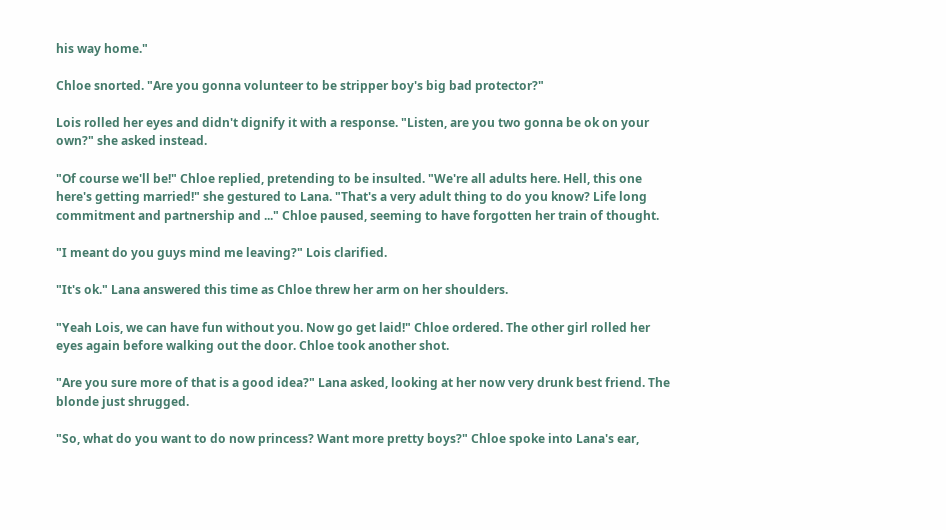his way home."

Chloe snorted. "Are you gonna volunteer to be stripper boy's big bad protector?"

Lois rolled her eyes and didn't dignify it with a response. "Listen, are you two gonna be ok on your own?" she asked instead.

"Of course we'll be!" Chloe replied, pretending to be insulted. "We're all adults here. Hell, this one here's getting married!" she gestured to Lana. "That's a very adult thing to do you know? Life long commitment and partnership and ..." Chloe paused, seeming to have forgotten her train of thought.

"I meant do you guys mind me leaving?" Lois clarified.

"It's ok." Lana answered this time as Chloe threw her arm on her shoulders.

"Yeah Lois, we can have fun without you. Now go get laid!" Chloe ordered. The other girl rolled her eyes again before walking out the door. Chloe took another shot.

"Are you sure more of that is a good idea?" Lana asked, looking at her now very drunk best friend. The blonde just shrugged.

"So, what do you want to do now princess? Want more pretty boys?" Chloe spoke into Lana's ear,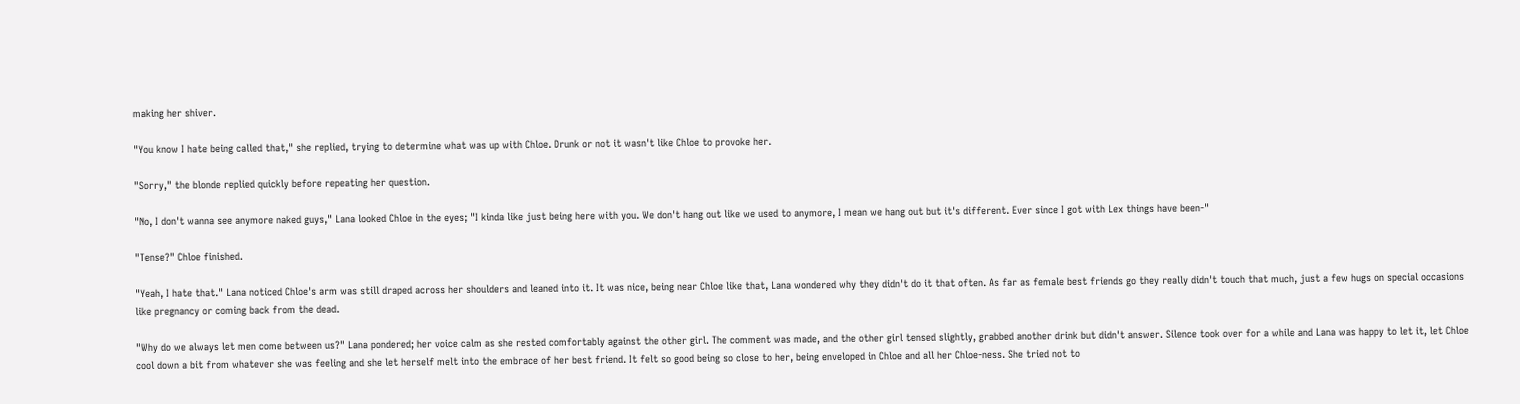making her shiver.

"You know I hate being called that," she replied, trying to determine what was up with Chloe. Drunk or not it wasn't like Chloe to provoke her.

"Sorry," the blonde replied quickly before repeating her question.

"No, I don't wanna see anymore naked guys," Lana looked Chloe in the eyes; "I kinda like just being here with you. We don't hang out like we used to anymore, I mean we hang out but it's different. Ever since I got with Lex things have been-"

"Tense?" Chloe finished.

"Yeah, I hate that." Lana noticed Chloe's arm was still draped across her shoulders and leaned into it. It was nice, being near Chloe like that, Lana wondered why they didn't do it that often. As far as female best friends go they really didn't touch that much, just a few hugs on special occasions like pregnancy or coming back from the dead.

"Why do we always let men come between us?" Lana pondered; her voice calm as she rested comfortably against the other girl. The comment was made, and the other girl tensed slightly, grabbed another drink but didn't answer. Silence took over for a while and Lana was happy to let it, let Chloe cool down a bit from whatever she was feeling and she let herself melt into the embrace of her best friend. It felt so good being so close to her, being enveloped in Chloe and all her Chloe-ness. She tried not to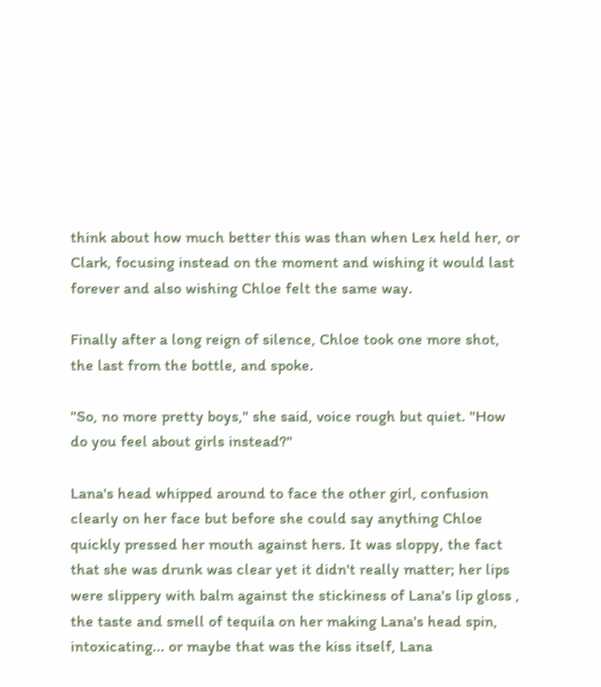think about how much better this was than when Lex held her, or Clark, focusing instead on the moment and wishing it would last forever and also wishing Chloe felt the same way.

Finally after a long reign of silence, Chloe took one more shot, the last from the bottle, and spoke.

"So, no more pretty boys," she said, voice rough but quiet. "How do you feel about girls instead?"

Lana's head whipped around to face the other girl, confusion clearly on her face but before she could say anything Chloe quickly pressed her mouth against hers. It was sloppy, the fact that she was drunk was clear yet it didn't really matter; her lips were slippery with balm against the stickiness of Lana's lip gloss , the taste and smell of tequila on her making Lana's head spin, intoxicating... or maybe that was the kiss itself, Lana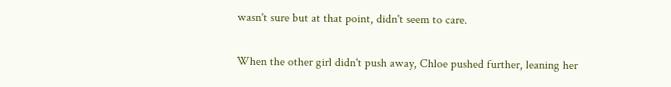wasn't sure but at that point, didn't seem to care.

When the other girl didn't push away, Chloe pushed further, leaning her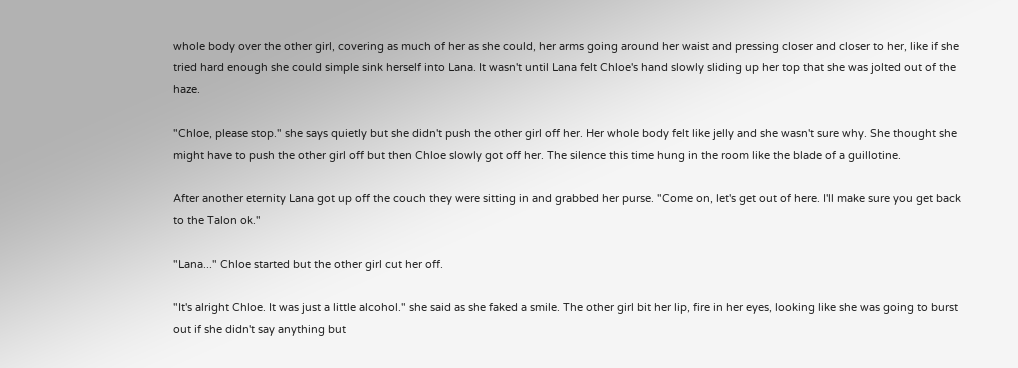whole body over the other girl, covering as much of her as she could, her arms going around her waist and pressing closer and closer to her, like if she tried hard enough she could simple sink herself into Lana. It wasn't until Lana felt Chloe's hand slowly sliding up her top that she was jolted out of the haze.

"Chloe, please stop." she says quietly but she didn't push the other girl off her. Her whole body felt like jelly and she wasn't sure why. She thought she might have to push the other girl off but then Chloe slowly got off her. The silence this time hung in the room like the blade of a guillotine.

After another eternity Lana got up off the couch they were sitting in and grabbed her purse. "Come on, let's get out of here. I'll make sure you get back to the Talon ok."

"Lana..." Chloe started but the other girl cut her off.

"It's alright Chloe. It was just a little alcohol." she said as she faked a smile. The other girl bit her lip, fire in her eyes, looking like she was going to burst out if she didn't say anything but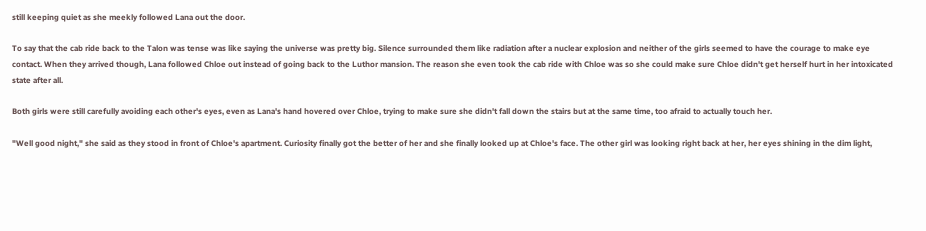still keeping quiet as she meekly followed Lana out the door.

To say that the cab ride back to the Talon was tense was like saying the universe was pretty big. Silence surrounded them like radiation after a nuclear explosion and neither of the girls seemed to have the courage to make eye contact. When they arrived though, Lana followed Chloe out instead of going back to the Luthor mansion. The reason she even took the cab ride with Chloe was so she could make sure Chloe didn't get herself hurt in her intoxicated state after all.

Both girls were still carefully avoiding each other's eyes, even as Lana's hand hovered over Chloe, trying to make sure she didn't fall down the stairs but at the same time, too afraid to actually touch her.

"Well good night," she said as they stood in front of Chloe's apartment. Curiosity finally got the better of her and she finally looked up at Chloe's face. The other girl was looking right back at her, her eyes shining in the dim light,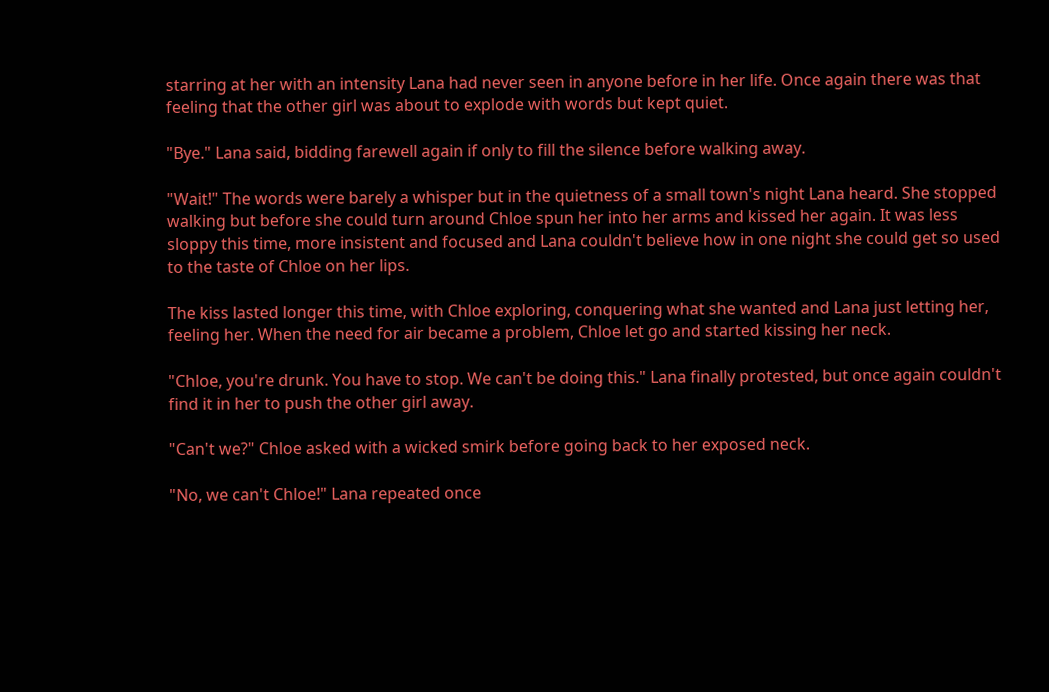starring at her with an intensity Lana had never seen in anyone before in her life. Once again there was that feeling that the other girl was about to explode with words but kept quiet.

"Bye." Lana said, bidding farewell again if only to fill the silence before walking away.

"Wait!" The words were barely a whisper but in the quietness of a small town's night Lana heard. She stopped walking but before she could turn around Chloe spun her into her arms and kissed her again. It was less sloppy this time, more insistent and focused and Lana couldn't believe how in one night she could get so used to the taste of Chloe on her lips.

The kiss lasted longer this time, with Chloe exploring, conquering what she wanted and Lana just letting her, feeling her. When the need for air became a problem, Chloe let go and started kissing her neck.

"Chloe, you're drunk. You have to stop. We can't be doing this." Lana finally protested, but once again couldn't find it in her to push the other girl away.

"Can't we?" Chloe asked with a wicked smirk before going back to her exposed neck.

"No, we can't Chloe!" Lana repeated once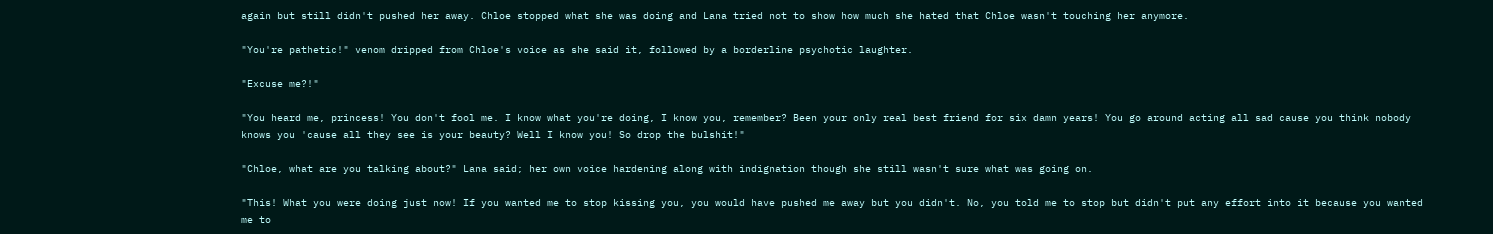again but still didn't pushed her away. Chloe stopped what she was doing and Lana tried not to show how much she hated that Chloe wasn't touching her anymore.

"You're pathetic!" venom dripped from Chloe's voice as she said it, followed by a borderline psychotic laughter.

"Excuse me?!"

"You heard me, princess! You don't fool me. I know what you're doing, I know you, remember? Been your only real best friend for six damn years! You go around acting all sad cause you think nobody knows you 'cause all they see is your beauty? Well I know you! So drop the bulshit!"

"Chloe, what are you talking about?" Lana said; her own voice hardening along with indignation though she still wasn't sure what was going on.

"This! What you were doing just now! If you wanted me to stop kissing you, you would have pushed me away but you didn't. No, you told me to stop but didn't put any effort into it because you wanted me to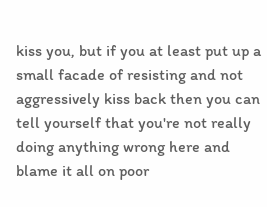kiss you, but if you at least put up a small facade of resisting and not aggressively kiss back then you can tell yourself that you're not really doing anything wrong here and blame it all on poor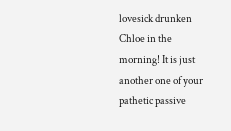lovesick drunken Chloe in the morning! It is just another one of your pathetic passive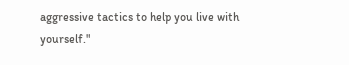aggressive tactics to help you live with yourself."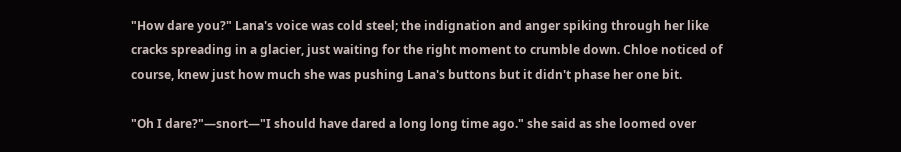"How dare you?" Lana's voice was cold steel; the indignation and anger spiking through her like cracks spreading in a glacier, just waiting for the right moment to crumble down. Chloe noticed of course, knew just how much she was pushing Lana's buttons but it didn't phase her one bit.

"Oh I dare?"—snort—"I should have dared a long long time ago." she said as she loomed over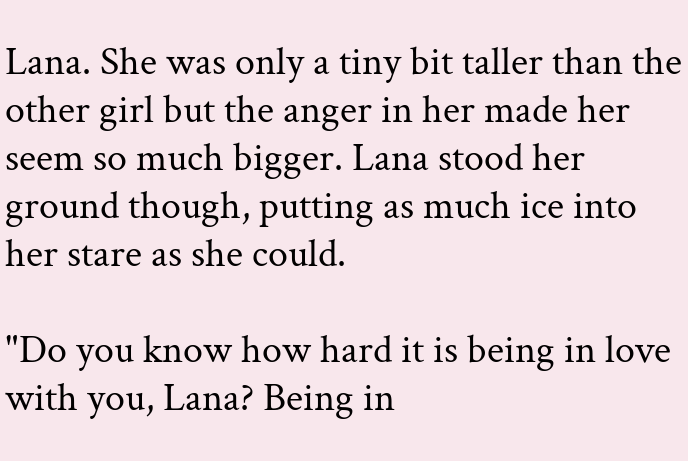Lana. She was only a tiny bit taller than the other girl but the anger in her made her seem so much bigger. Lana stood her ground though, putting as much ice into her stare as she could.

"Do you know how hard it is being in love with you, Lana? Being in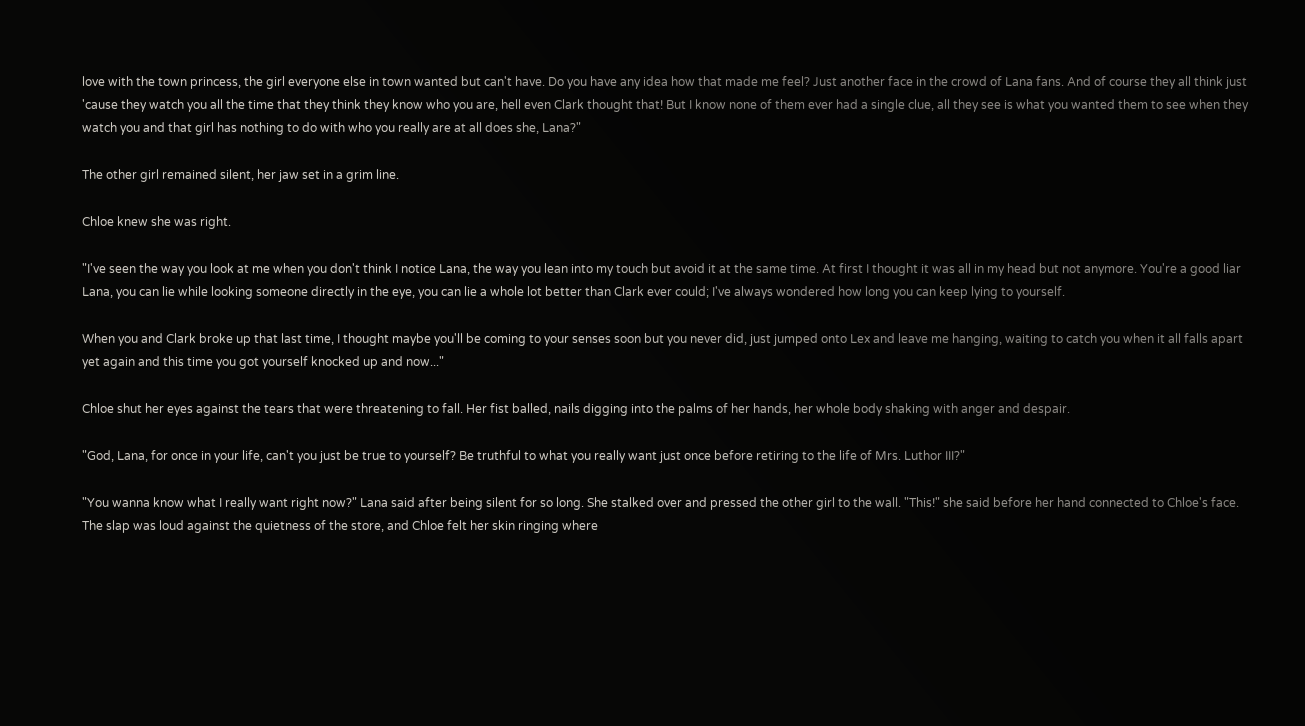love with the town princess, the girl everyone else in town wanted but can't have. Do you have any idea how that made me feel? Just another face in the crowd of Lana fans. And of course they all think just 'cause they watch you all the time that they think they know who you are, hell even Clark thought that! But I know none of them ever had a single clue, all they see is what you wanted them to see when they watch you and that girl has nothing to do with who you really are at all does she, Lana?"

The other girl remained silent, her jaw set in a grim line.

Chloe knew she was right.

"I've seen the way you look at me when you don't think I notice Lana, the way you lean into my touch but avoid it at the same time. At first I thought it was all in my head but not anymore. You're a good liar Lana, you can lie while looking someone directly in the eye, you can lie a whole lot better than Clark ever could; I've always wondered how long you can keep lying to yourself.

When you and Clark broke up that last time, I thought maybe you'll be coming to your senses soon but you never did, just jumped onto Lex and leave me hanging, waiting to catch you when it all falls apart yet again and this time you got yourself knocked up and now..."

Chloe shut her eyes against the tears that were threatening to fall. Her fist balled, nails digging into the palms of her hands, her whole body shaking with anger and despair.

"God, Lana, for once in your life, can't you just be true to yourself? Be truthful to what you really want just once before retiring to the life of Mrs. Luthor III?"

"You wanna know what I really want right now?" Lana said after being silent for so long. She stalked over and pressed the other girl to the wall. "This!" she said before her hand connected to Chloe's face. The slap was loud against the quietness of the store, and Chloe felt her skin ringing where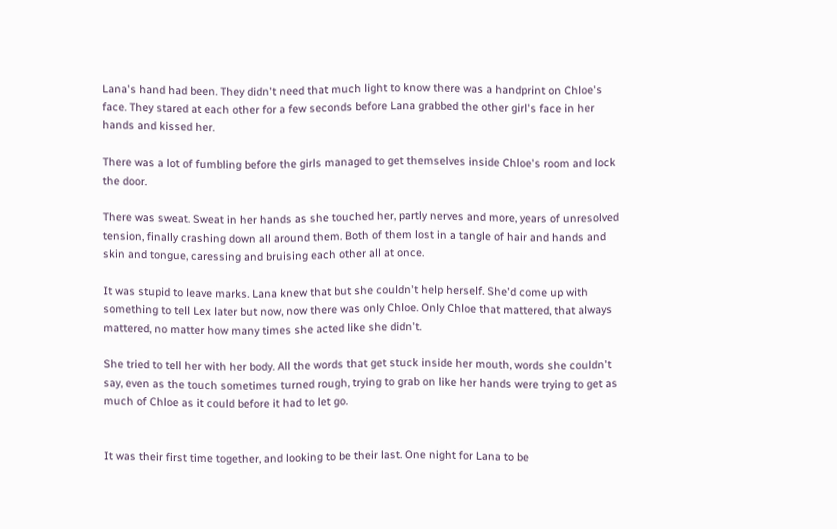Lana's hand had been. They didn't need that much light to know there was a handprint on Chloe's face. They stared at each other for a few seconds before Lana grabbed the other girl's face in her hands and kissed her.

There was a lot of fumbling before the girls managed to get themselves inside Chloe's room and lock the door.

There was sweat. Sweat in her hands as she touched her, partly nerves and more, years of unresolved tension, finally crashing down all around them. Both of them lost in a tangle of hair and hands and skin and tongue, caressing and bruising each other all at once.

It was stupid to leave marks. Lana knew that but she couldn't help herself. She'd come up with something to tell Lex later but now, now there was only Chloe. Only Chloe that mattered, that always mattered, no matter how many times she acted like she didn't.

She tried to tell her with her body. All the words that get stuck inside her mouth, words she couldn't say, even as the touch sometimes turned rough, trying to grab on like her hands were trying to get as much of Chloe as it could before it had to let go.


It was their first time together, and looking to be their last. One night for Lana to be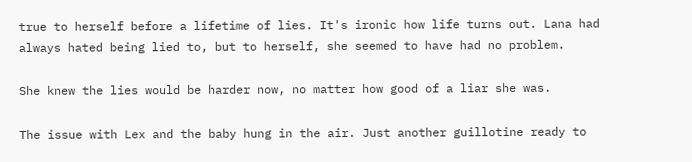true to herself before a lifetime of lies. It's ironic how life turns out. Lana had always hated being lied to, but to herself, she seemed to have had no problem.

She knew the lies would be harder now, no matter how good of a liar she was.

The issue with Lex and the baby hung in the air. Just another guillotine ready to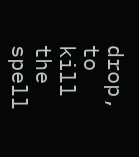drop, to kill the spell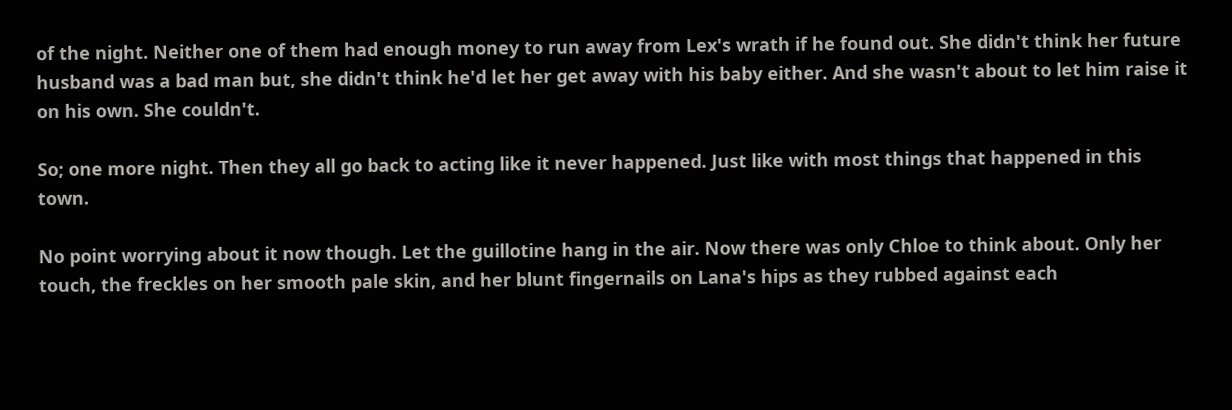of the night. Neither one of them had enough money to run away from Lex's wrath if he found out. She didn't think her future husband was a bad man but, she didn't think he'd let her get away with his baby either. And she wasn't about to let him raise it on his own. She couldn't.

So; one more night. Then they all go back to acting like it never happened. Just like with most things that happened in this town.

No point worrying about it now though. Let the guillotine hang in the air. Now there was only Chloe to think about. Only her touch, the freckles on her smooth pale skin, and her blunt fingernails on Lana's hips as they rubbed against each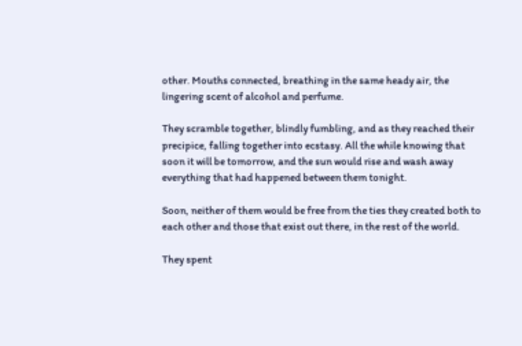other. Mouths connected, breathing in the same heady air, the lingering scent of alcohol and perfume.

They scramble together, blindly fumbling, and as they reached their precipice, falling together into ecstasy. All the while knowing that soon it will be tomorrow, and the sun would rise and wash away everything that had happened between them tonight.

Soon, neither of them would be free from the ties they created both to each other and those that exist out there, in the rest of the world.

They spent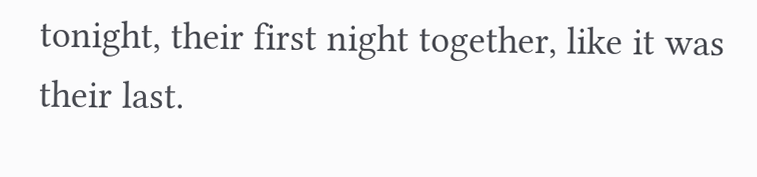tonight, their first night together, like it was their last.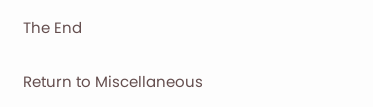The End

Return to Miscellaneous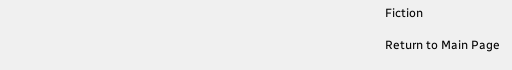Fiction

Return to Main Page